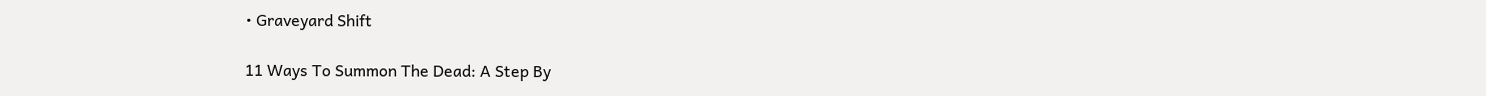• Graveyard Shift

11 Ways To Summon The Dead: A Step By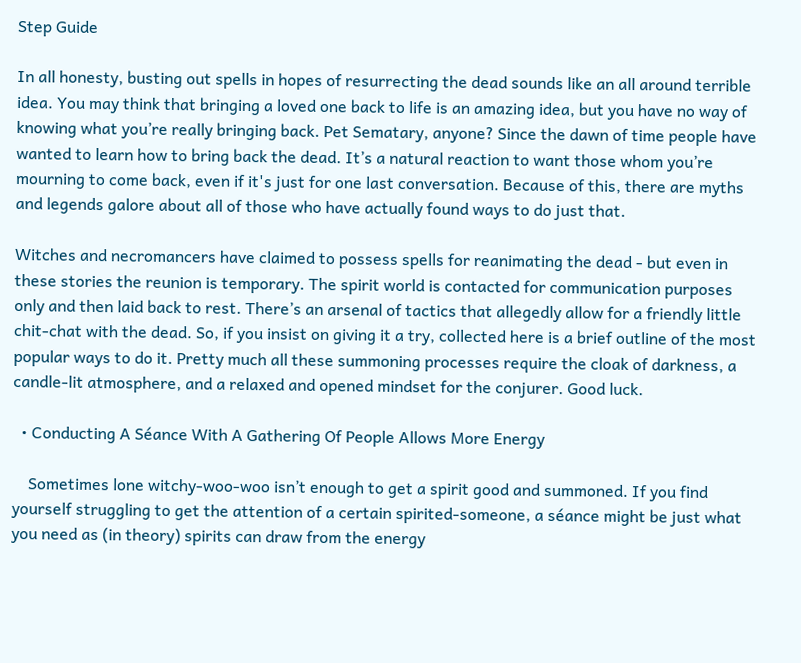Step Guide

In all honesty, busting out spells in hopes of resurrecting the dead sounds like an all around terrible idea. You may think that bringing a loved one back to life is an amazing idea, but you have no way of knowing what you’re really bringing back. Pet Sematary, anyone? Since the dawn of time people have wanted to learn how to bring back the dead. It’s a natural reaction to want those whom you’re mourning to come back, even if it's just for one last conversation. Because of this, there are myths and legends galore about all of those who have actually found ways to do just that.

Witches and necromancers have claimed to possess spells for reanimating the dead - but even in these stories the reunion is temporary. The spirit world is contacted for communication purposes only and then laid back to rest. There’s an arsenal of tactics that allegedly allow for a friendly little chit-chat with the dead. So, if you insist on giving it a try, collected here is a brief outline of the most popular ways to do it. Pretty much all these summoning processes require the cloak of darkness, a candle-lit atmosphere, and a relaxed and opened mindset for the conjurer. Good luck.

  • Conducting A Séance With A Gathering Of People Allows More Energy

    Sometimes lone witchy-woo-woo isn’t enough to get a spirit good and summoned. If you find yourself struggling to get the attention of a certain spirited-someone, a séance might be just what you need as (in theory) spirits can draw from the energy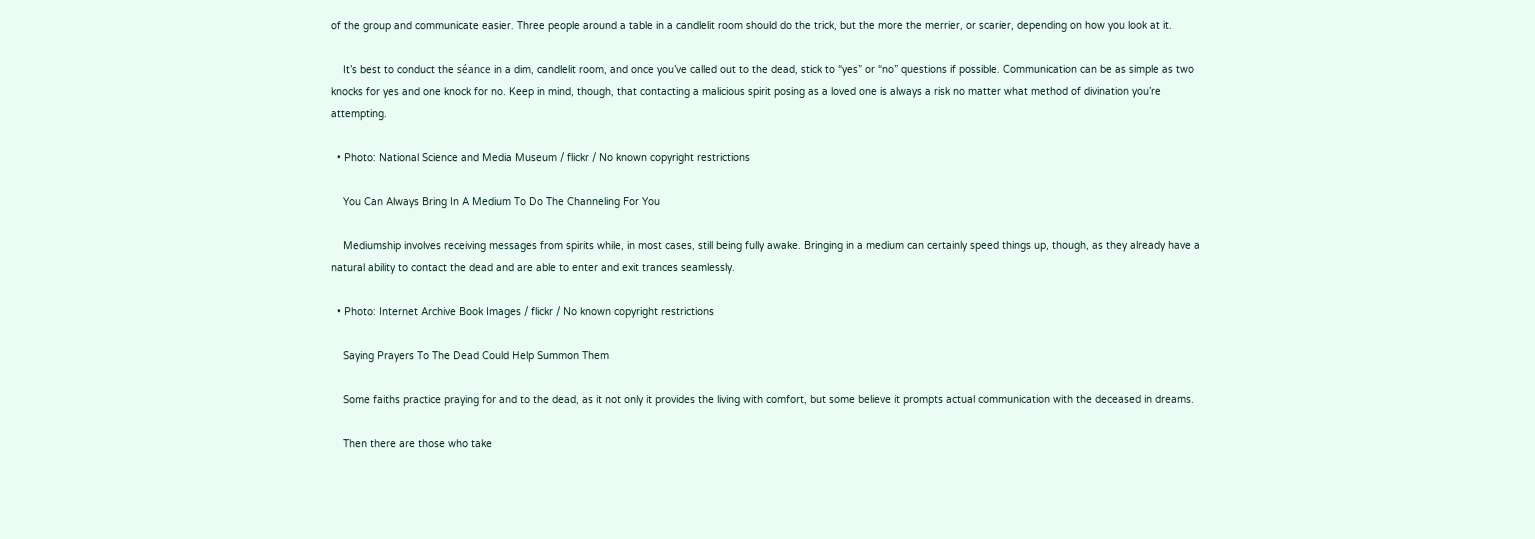of the group and communicate easier. Three people around a table in a candlelit room should do the trick, but the more the merrier, or scarier, depending on how you look at it.

    It’s best to conduct the séance in a dim, candlelit room, and once you’ve called out to the dead, stick to “yes” or “no” questions if possible. Communication can be as simple as two knocks for yes and one knock for no. Keep in mind, though, that contacting a malicious spirit posing as a loved one is always a risk no matter what method of divination you’re attempting.

  • Photo: National Science and Media Museum / flickr / No known copyright restrictions

    You Can Always Bring In A Medium To Do The Channeling For You

    Mediumship involves receiving messages from spirits while, in most cases, still being fully awake. Bringing in a medium can certainly speed things up, though, as they already have a natural ability to contact the dead and are able to enter and exit trances seamlessly.

  • Photo: Internet Archive Book Images / flickr / No known copyright restrictions

    Saying Prayers To The Dead Could Help Summon Them

    Some faiths practice praying for and to the dead, as it not only it provides the living with comfort, but some believe it prompts actual communication with the deceased in dreams.

    Then there are those who take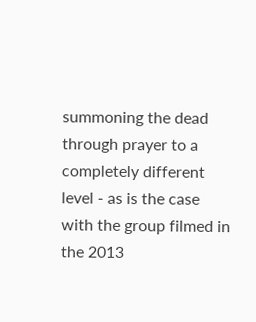summoning the dead through prayer to a completely different level - as is the case with the group filmed in the 2013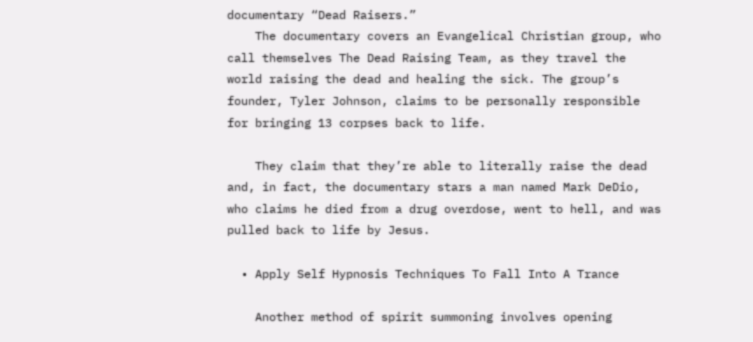documentary “Dead Raisers.”
    The documentary covers an Evangelical Christian group, who call themselves The Dead Raising Team, as they travel the world raising the dead and healing the sick. The group’s founder, Tyler Johnson, claims to be personally responsible for bringing 13 corpses back to life.

    They claim that they’re able to literally raise the dead and, in fact, the documentary stars a man named Mark DeDio, who claims he died from a drug overdose, went to hell, and was pulled back to life by Jesus.

  • Apply Self Hypnosis Techniques To Fall Into A Trance

    Another method of spirit summoning involves opening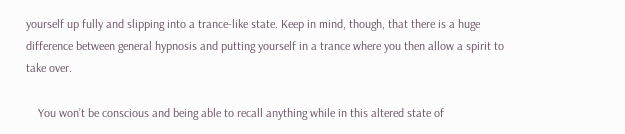yourself up fully and slipping into a trance-like state. Keep in mind, though, that there is a huge difference between general hypnosis and putting yourself in a trance where you then allow a spirit to take over.

    You won’t be conscious and being able to recall anything while in this altered state of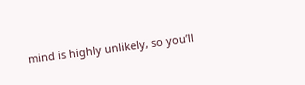mind is highly unlikely, so you’ll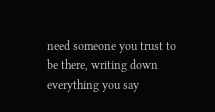need someone you trust to be there, writing down everything you say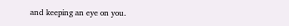and keeping an eye on you.